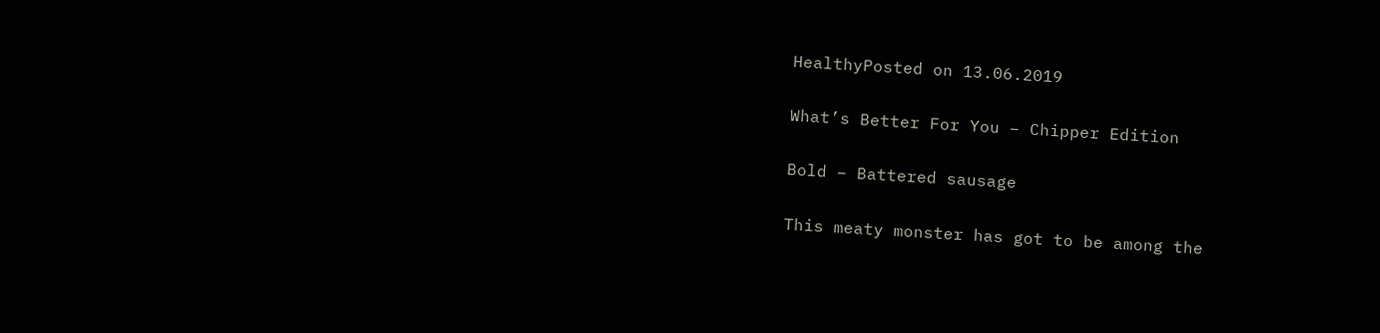HealthyPosted on 13.06.2019

What’s Better For You – Chipper Edition

Bold – Battered sausage

This meaty monster has got to be among the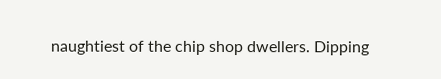naughtiest of the chip shop dwellers. Dipping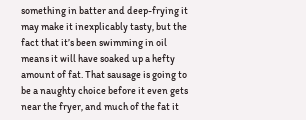something in batter and deep-frying it may make it inexplicably tasty, but the fact that it’s been swimming in oil means it will have soaked up a hefty amount of fat. That sausage is going to be a naughty choice before it even gets near the fryer, and much of the fat it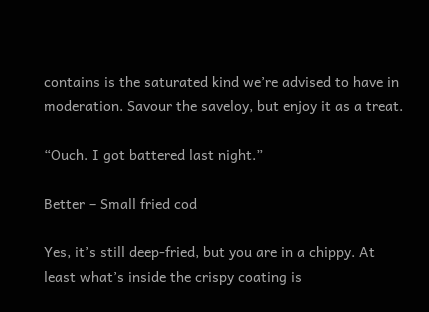contains is the saturated kind we’re advised to have in moderation. Savour the saveloy, but enjoy it as a treat.

“Ouch. I got battered last night.”

Better – Small fried cod

Yes, it’s still deep-fried, but you are in a chippy. At least what’s inside the crispy coating is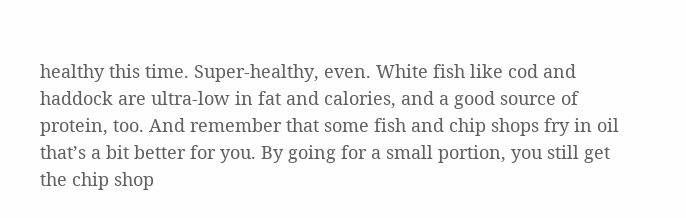healthy this time. Super-healthy, even. White fish like cod and haddock are ultra-low in fat and calories, and a good source of protein, too. And remember that some fish and chip shops fry in oil that’s a bit better for you. By going for a small portion, you still get the chip shop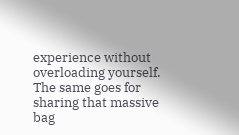experience without overloading yourself. The same goes for sharing that massive bag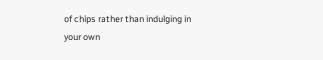of chips rather than indulging in your own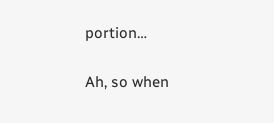portion…

Ah, so when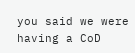you said we were having a CoD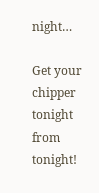night…

Get your chipper tonight from tonight!